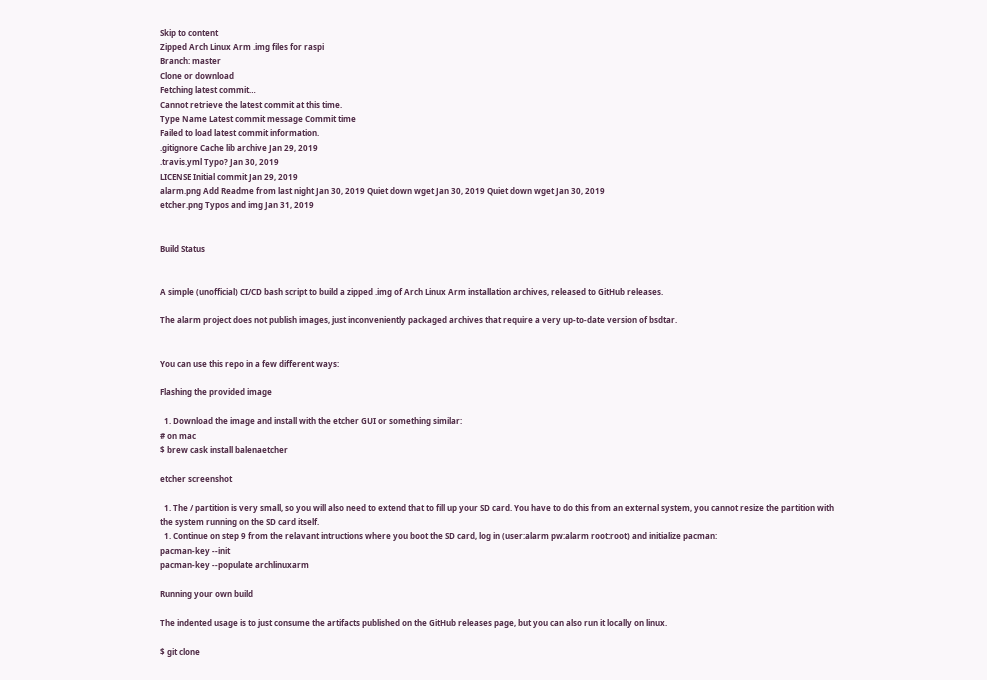Skip to content
Zipped Arch Linux Arm .img files for raspi
Branch: master
Clone or download
Fetching latest commit…
Cannot retrieve the latest commit at this time.
Type Name Latest commit message Commit time
Failed to load latest commit information.
.gitignore Cache lib archive Jan 29, 2019
.travis.yml Typo? Jan 30, 2019
LICENSE Initial commit Jan 29, 2019
alarm.png Add Readme from last night Jan 30, 2019 Quiet down wget Jan 30, 2019 Quiet down wget Jan 30, 2019
etcher.png Typos and img Jan 31, 2019


Build Status


A simple (unofficial) CI/CD bash script to build a zipped .img of Arch Linux Arm installation archives, released to GitHub releases.

The alarm project does not publish images, just inconveniently packaged archives that require a very up-to-date version of bsdtar.


You can use this repo in a few different ways:

Flashing the provided image

  1. Download the image and install with the etcher GUI or something similar:
# on mac
$ brew cask install balenaetcher

etcher screenshot

  1. The / partition is very small, so you will also need to extend that to fill up your SD card. You have to do this from an external system, you cannot resize the partition with the system running on the SD card itself.
  1. Continue on step 9 from the relavant intructions where you boot the SD card, log in (user:alarm pw:alarm root:root) and initialize pacman:
pacman-key --init
pacman-key --populate archlinuxarm

Running your own build

The indented usage is to just consume the artifacts published on the GitHub releases page, but you can also run it locally on linux.

$ git clone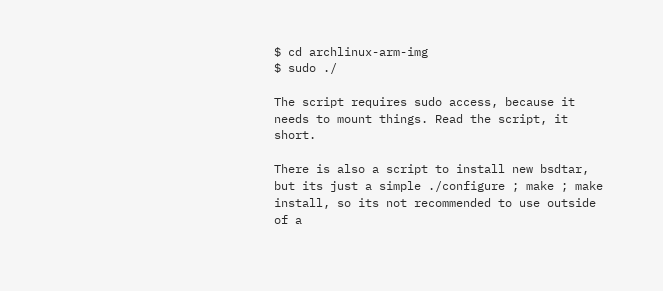$ cd archlinux-arm-img
$ sudo ./

The script requires sudo access, because it needs to mount things. Read the script, it short.

There is also a script to install new bsdtar, but its just a simple ./configure ; make ; make install, so its not recommended to use outside of a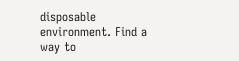disposable environment. Find a way to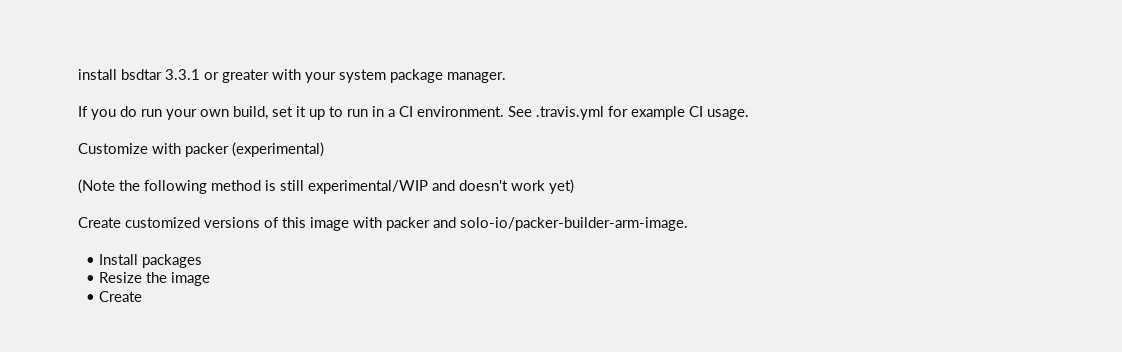install bsdtar 3.3.1 or greater with your system package manager.

If you do run your own build, set it up to run in a CI environment. See .travis.yml for example CI usage.

Customize with packer (experimental)

(Note the following method is still experimental/WIP and doesn't work yet)

Create customized versions of this image with packer and solo-io/packer-builder-arm-image.

  • Install packages
  • Resize the image
  • Create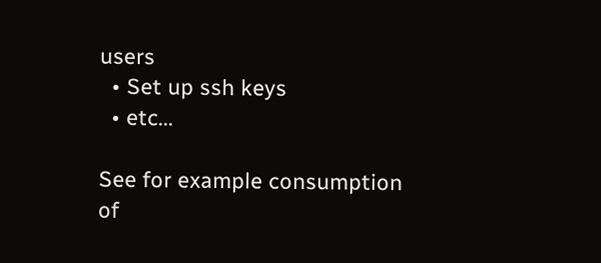users
  • Set up ssh keys
  • etc...

See for example consumption of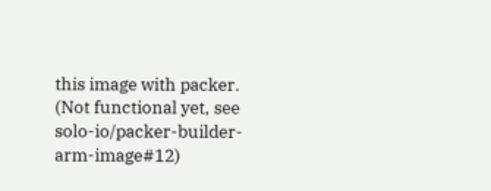this image with packer. (Not functional yet, see solo-io/packer-builder-arm-image#12)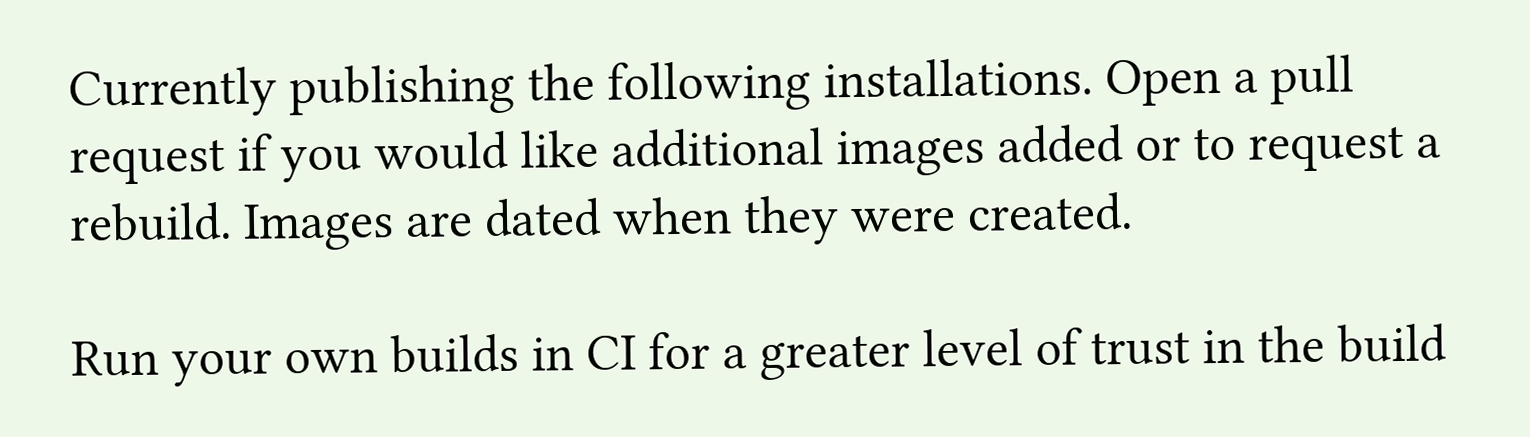Currently publishing the following installations. Open a pull request if you would like additional images added or to request a rebuild. Images are dated when they were created.

Run your own builds in CI for a greater level of trust in the build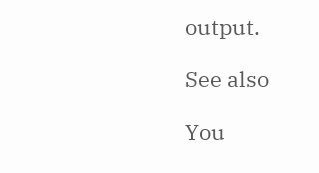output.

See also

You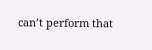can’t perform that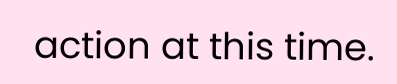action at this time.